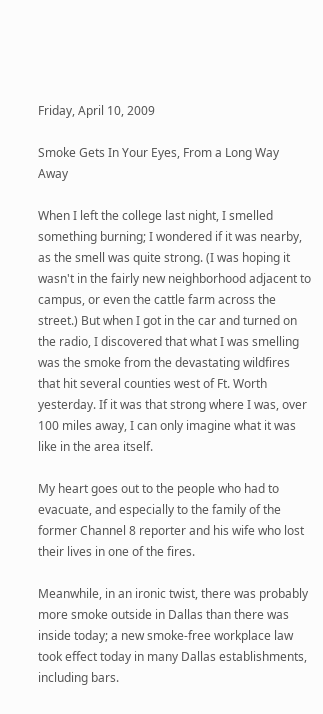Friday, April 10, 2009

Smoke Gets In Your Eyes, From a Long Way Away

When I left the college last night, I smelled something burning; I wondered if it was nearby, as the smell was quite strong. (I was hoping it wasn't in the fairly new neighborhood adjacent to campus, or even the cattle farm across the street.) But when I got in the car and turned on the radio, I discovered that what I was smelling was the smoke from the devastating wildfires that hit several counties west of Ft. Worth yesterday. If it was that strong where I was, over 100 miles away, I can only imagine what it was like in the area itself.

My heart goes out to the people who had to evacuate, and especially to the family of the former Channel 8 reporter and his wife who lost their lives in one of the fires.

Meanwhile, in an ironic twist, there was probably more smoke outside in Dallas than there was inside today; a new smoke-free workplace law took effect today in many Dallas establishments, including bars.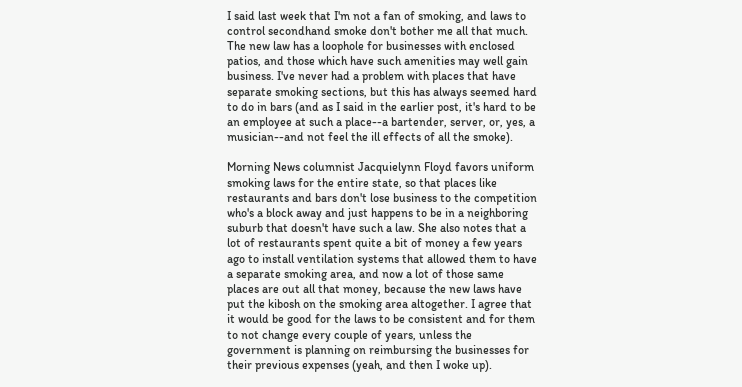I said last week that I'm not a fan of smoking, and laws to control secondhand smoke don't bother me all that much. The new law has a loophole for businesses with enclosed patios, and those which have such amenities may well gain business. I've never had a problem with places that have separate smoking sections, but this has always seemed hard to do in bars (and as I said in the earlier post, it's hard to be an employee at such a place--a bartender, server, or, yes, a musician--and not feel the ill effects of all the smoke).

Morning News columnist Jacquielynn Floyd favors uniform smoking laws for the entire state, so that places like restaurants and bars don't lose business to the competition who's a block away and just happens to be in a neighboring suburb that doesn't have such a law. She also notes that a lot of restaurants spent quite a bit of money a few years ago to install ventilation systems that allowed them to have a separate smoking area, and now a lot of those same places are out all that money, because the new laws have put the kibosh on the smoking area altogether. I agree that it would be good for the laws to be consistent and for them to not change every couple of years, unless the government is planning on reimbursing the businesses for their previous expenses (yeah, and then I woke up).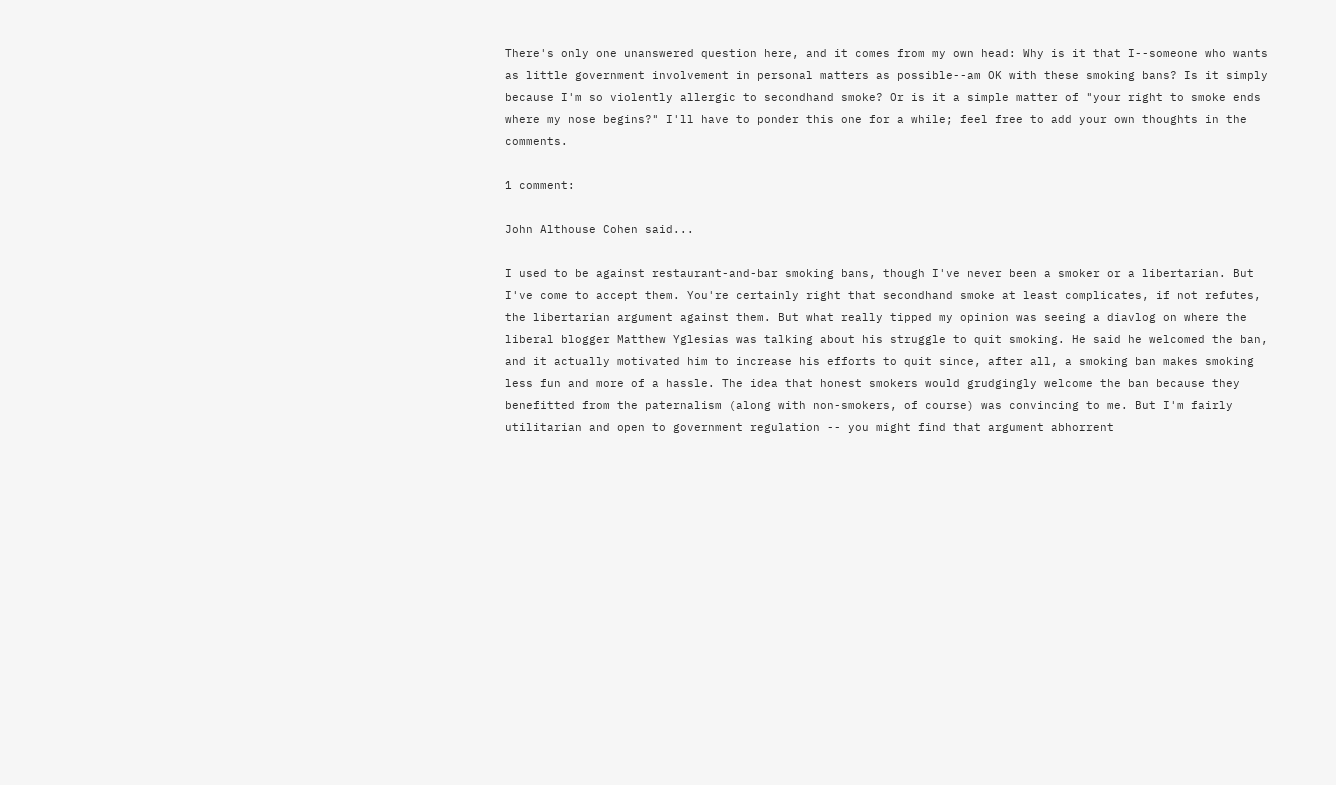There's only one unanswered question here, and it comes from my own head: Why is it that I--someone who wants as little government involvement in personal matters as possible--am OK with these smoking bans? Is it simply because I'm so violently allergic to secondhand smoke? Or is it a simple matter of "your right to smoke ends where my nose begins?" I'll have to ponder this one for a while; feel free to add your own thoughts in the comments.

1 comment:

John Althouse Cohen said...

I used to be against restaurant-and-bar smoking bans, though I've never been a smoker or a libertarian. But I've come to accept them. You're certainly right that secondhand smoke at least complicates, if not refutes, the libertarian argument against them. But what really tipped my opinion was seeing a diavlog on where the liberal blogger Matthew Yglesias was talking about his struggle to quit smoking. He said he welcomed the ban, and it actually motivated him to increase his efforts to quit since, after all, a smoking ban makes smoking less fun and more of a hassle. The idea that honest smokers would grudgingly welcome the ban because they benefitted from the paternalism (along with non-smokers, of course) was convincing to me. But I'm fairly utilitarian and open to government regulation -- you might find that argument abhorrent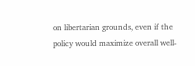on libertarian grounds, even if the policy would maximize overall well-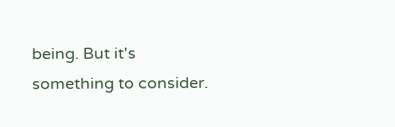being. But it's something to consider.